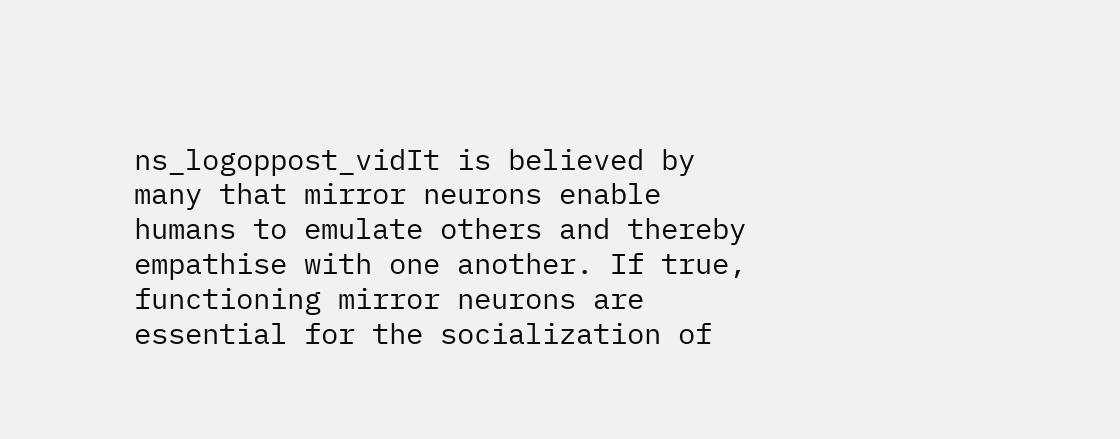ns_logoppost_vidIt is believed by many that mirror neurons enable humans to emulate others and thereby empathise with one another. If true, functioning mirror neurons are essential for the socialization of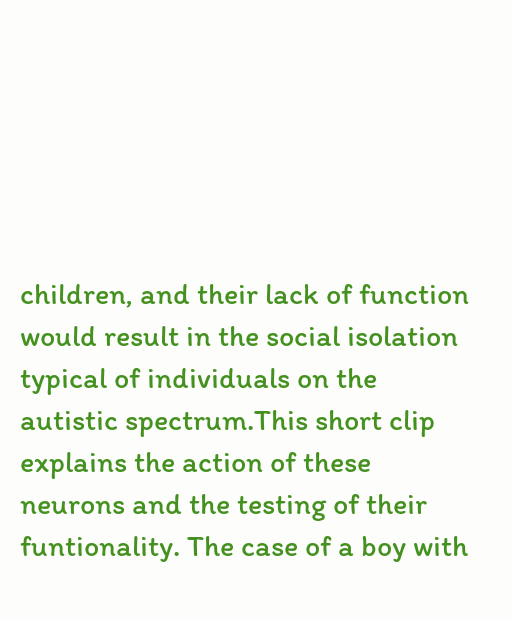children, and their lack of function would result in the social isolation typical of individuals on the autistic spectrum.This short clip explains the action of these neurons and the testing of their funtionality. The case of a boy with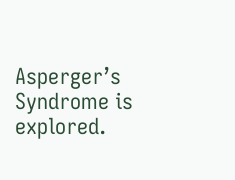Asperger’s Syndrome is explored.